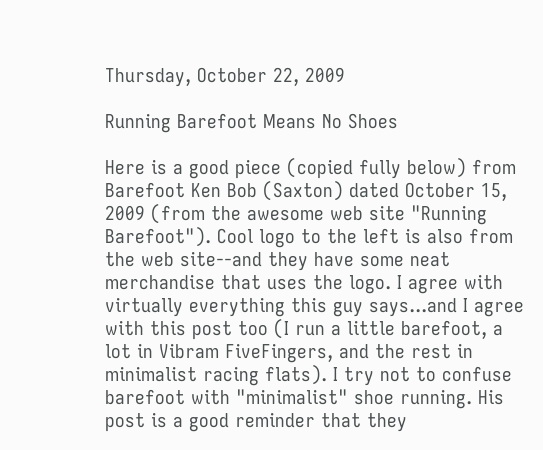Thursday, October 22, 2009

Running Barefoot Means No Shoes

Here is a good piece (copied fully below) from Barefoot Ken Bob (Saxton) dated October 15, 2009 (from the awesome web site "Running Barefoot"). Cool logo to the left is also from the web site--and they have some neat merchandise that uses the logo. I agree with virtually everything this guy says...and I agree with this post too (I run a little barefoot, a lot in Vibram FiveFingers, and the rest in minimalist racing flats). I try not to confuse barefoot with "minimalist" shoe running. His post is a good reminder that they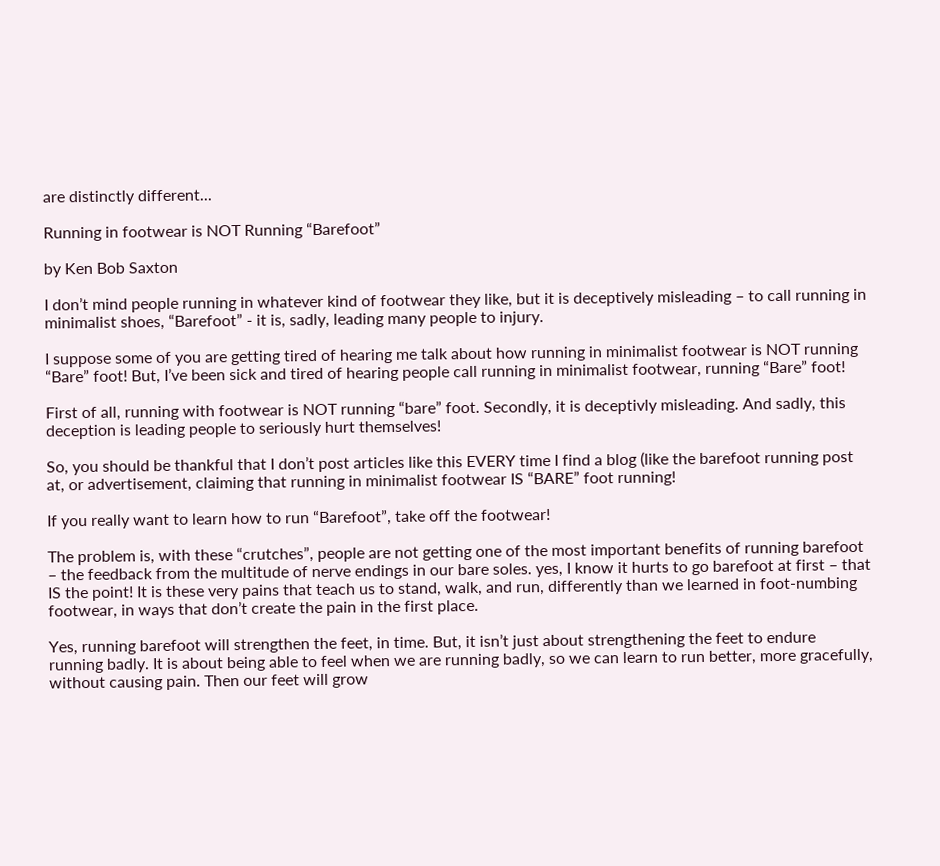are distinctly different...

Running in footwear is NOT Running “Barefoot”

by Ken Bob Saxton

I don’t mind people running in whatever kind of footwear they like, but it is deceptively misleading – to call running in minimalist shoes, “Barefoot” - it is, sadly, leading many people to injury.

I suppose some of you are getting tired of hearing me talk about how running in minimalist footwear is NOT running “Bare” foot! But, I’ve been sick and tired of hearing people call running in minimalist footwear, running “Bare” foot!

First of all, running with footwear is NOT running “bare” foot. Secondly, it is deceptivly misleading. And sadly, this deception is leading people to seriously hurt themselves!

So, you should be thankful that I don’t post articles like this EVERY time I find a blog (like the barefoot running post at, or advertisement, claiming that running in minimalist footwear IS “BARE” foot running!

If you really want to learn how to run “Barefoot”, take off the footwear!

The problem is, with these “crutches”, people are not getting one of the most important benefits of running barefoot – the feedback from the multitude of nerve endings in our bare soles. yes, I know it hurts to go barefoot at first – that IS the point! It is these very pains that teach us to stand, walk, and run, differently than we learned in foot-numbing footwear, in ways that don’t create the pain in the first place.

Yes, running barefoot will strengthen the feet, in time. But, it isn’t just about strengthening the feet to endure running badly. It is about being able to feel when we are running badly, so we can learn to run better, more gracefully, without causing pain. Then our feet will grow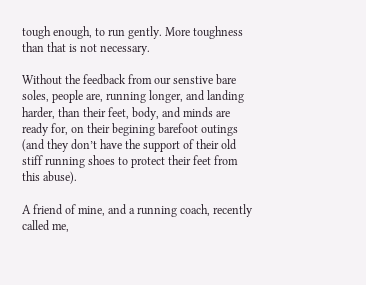tough enough, to run gently. More toughness than that is not necessary.

Without the feedback from our senstive bare soles, people are, running longer, and landing harder, than their feet, body, and minds are ready for, on their begining barefoot outings (and they don’t have the support of their old stiff running shoes to protect their feet from this abuse).

A friend of mine, and a running coach, recently called me,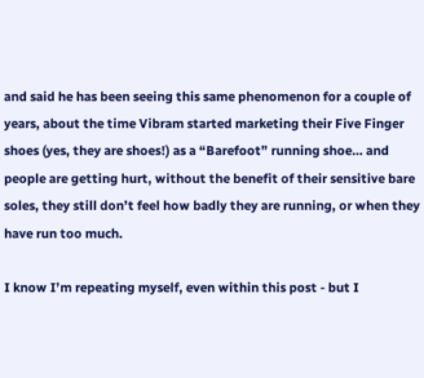and said he has been seeing this same phenomenon for a couple of years, about the time Vibram started marketing their Five Finger shoes (yes, they are shoes!) as a “Barefoot” running shoe… and people are getting hurt, without the benefit of their sensitive bare soles, they still don’t feel how badly they are running, or when they have run too much.

I know I’m repeating myself, even within this post - but I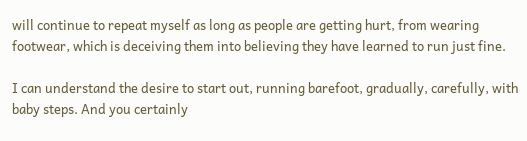will continue to repeat myself as long as people are getting hurt, from wearing footwear, which is deceiving them into believing they have learned to run just fine.

I can understand the desire to start out, running barefoot, gradually, carefully, with baby steps. And you certainly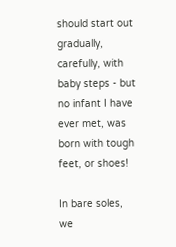should start out gradually, carefully, with baby steps - but no infant I have ever met, was born with tough feet, or shoes!

In bare soles, we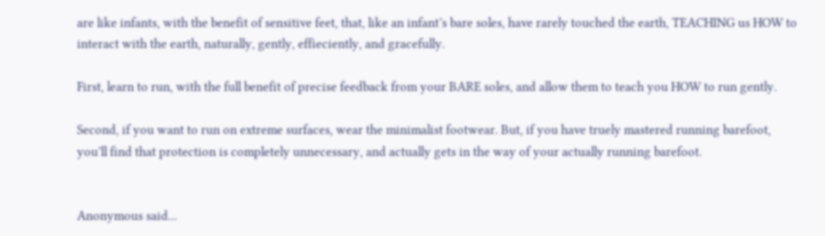are like infants, with the benefit of sensitive feet, that, like an infant’s bare soles, have rarely touched the earth, TEACHING us HOW to interact with the earth, naturally, gently, effieciently, and gracefully.

First, learn to run, with the full benefit of precise feedback from your BARE soles, and allow them to teach you HOW to run gently.

Second, if you want to run on extreme surfaces, wear the minimalist footwear. But, if you have truely mastered running barefoot, you’ll find that protection is completely unnecessary, and actually gets in the way of your actually running barefoot.


Anonymous said...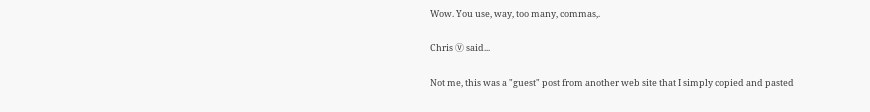Wow. You use, way, too many, commas,.

Chris Ⓥ said...

Not me, this was a "guest" post from another web site that I simply copied and pasted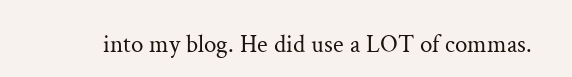into my blog. He did use a LOT of commas.